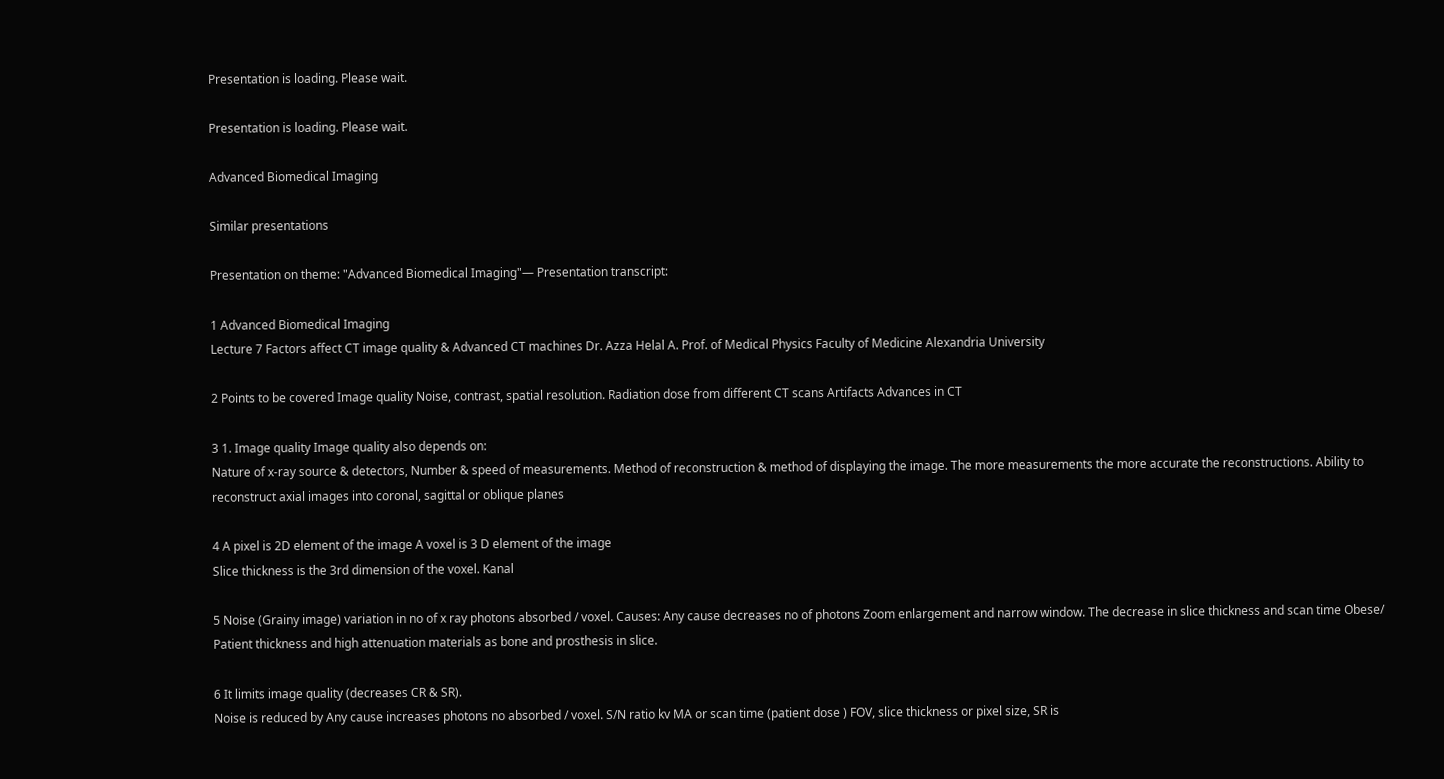Presentation is loading. Please wait.

Presentation is loading. Please wait.

Advanced Biomedical Imaging

Similar presentations

Presentation on theme: "Advanced Biomedical Imaging"— Presentation transcript:

1 Advanced Biomedical Imaging
Lecture 7 Factors affect CT image quality & Advanced CT machines Dr. Azza Helal A. Prof. of Medical Physics Faculty of Medicine Alexandria University

2 Points to be covered Image quality Noise, contrast, spatial resolution. Radiation dose from different CT scans Artifacts Advances in CT

3 1. Image quality Image quality also depends on:
Nature of x-ray source & detectors, Number & speed of measurements. Method of reconstruction & method of displaying the image. The more measurements the more accurate the reconstructions. Ability to reconstruct axial images into coronal, sagittal or oblique planes

4 A pixel is 2D element of the image A voxel is 3 D element of the image
Slice thickness is the 3rd dimension of the voxel. Kanal

5 Noise (Grainy image) variation in no of x ray photons absorbed / voxel. Causes: Any cause decreases no of photons Zoom enlargement and narrow window. The decrease in slice thickness and scan time Obese/ Patient thickness and high attenuation materials as bone and prosthesis in slice.

6 It limits image quality (decreases CR & SR).
Noise is reduced by Any cause increases photons no absorbed / voxel. S/N ratio kv MA or scan time (patient dose ) FOV, slice thickness or pixel size, SR is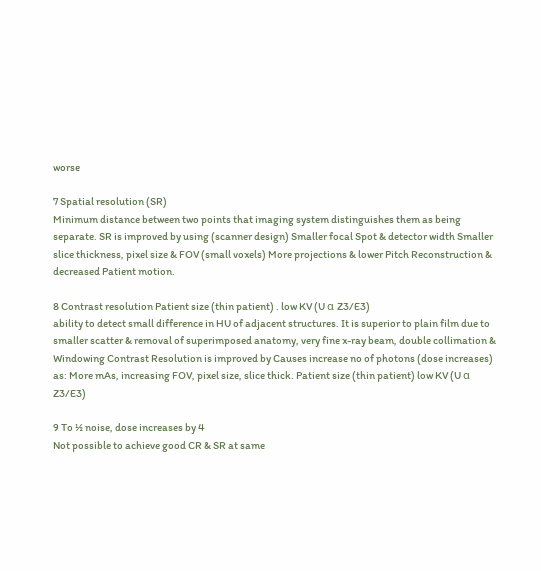worse

7 Spatial resolution (SR)
Minimum distance between two points that imaging system distinguishes them as being separate. SR is improved by using (scanner design) Smaller focal Spot & detector width Smaller slice thickness, pixel size & FOV (small voxels) More projections & lower Pitch Reconstruction & decreased Patient motion.

8 Contrast resolution Patient size (thin patient) . low KV (U α Z3/E3)
ability to detect small difference in HU of adjacent structures. It is superior to plain film due to smaller scatter & removal of superimposed anatomy, very fine x-ray beam, double collimation & Windowing Contrast Resolution is improved by Causes increase no of photons (dose increases) as: More mAs, increasing FOV, pixel size, slice thick. Patient size (thin patient) low KV (U α Z3/E3)

9 To ½ noise, dose increases by 4
Not possible to achieve good CR & SR at same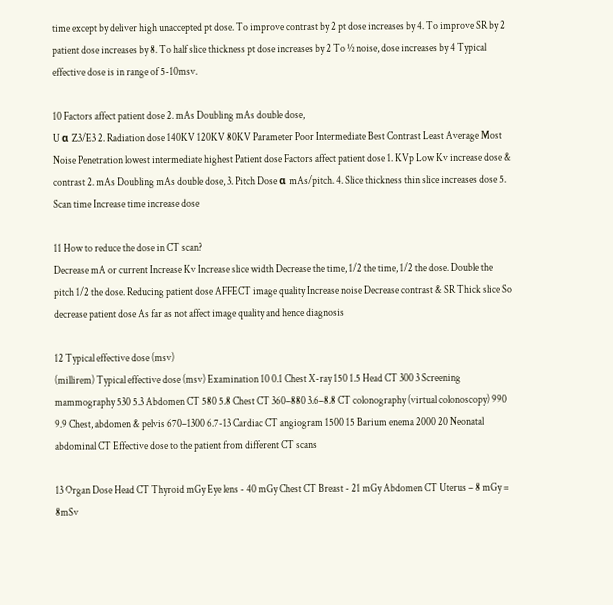time except by deliver high unaccepted pt dose. To improve contrast by 2 pt dose increases by 4. To improve SR by 2 patient dose increases by 8. To half slice thickness pt dose increases by 2 To ½ noise, dose increases by 4 Typical effective dose is in range of 5-10msv.

10 Factors affect patient dose 2. mAs Doubling mAs double dose,
U α Z3/E3 2. Radiation dose 140KV 120KV 80KV Parameter Poor Intermediate Best Contrast Least Average Most Noise Penetration lowest intermediate highest Patient dose Factors affect patient dose 1. KVp Low Kv increase dose & contrast 2. mAs Doubling mAs double dose, 3. Pitch Dose α mAs/pitch. 4. Slice thickness thin slice increases dose 5. Scan time Increase time increase dose

11 How to reduce the dose in CT scan?
Decrease mA or current Increase Kv Increase slice width Decrease the time, 1/2 the time, 1/2 the dose. Double the pitch 1/2 the dose. Reducing patient dose AFFECT image quality Increase noise Decrease contrast & SR Thick slice So decrease patient dose As far as not affect image quality and hence diagnosis

12 Typical effective dose (msv)
(millirem) Typical effective dose (msv) Examination 10 0.1 Chest X-ray 150 1.5 Head CT 300 3 Screening mammography 530 5.3 Abdomen CT 580 5.8 Chest CT 360–880 3.6–8.8 CT colonography (virtual colonoscopy) 990 9.9 Chest, abdomen & pelvis 670–1300 6.7-13 Cardiac CT angiogram 1500 15 Barium enema 2000 20 Neonatal abdominal CT Effective dose to the patient from different CT scans

13 Organ Dose Head CT Thyroid mGy Eye lens - 40 mGy Chest CT Breast - 21 mGy Abdomen CT Uterus – 8 mGy = 8mSv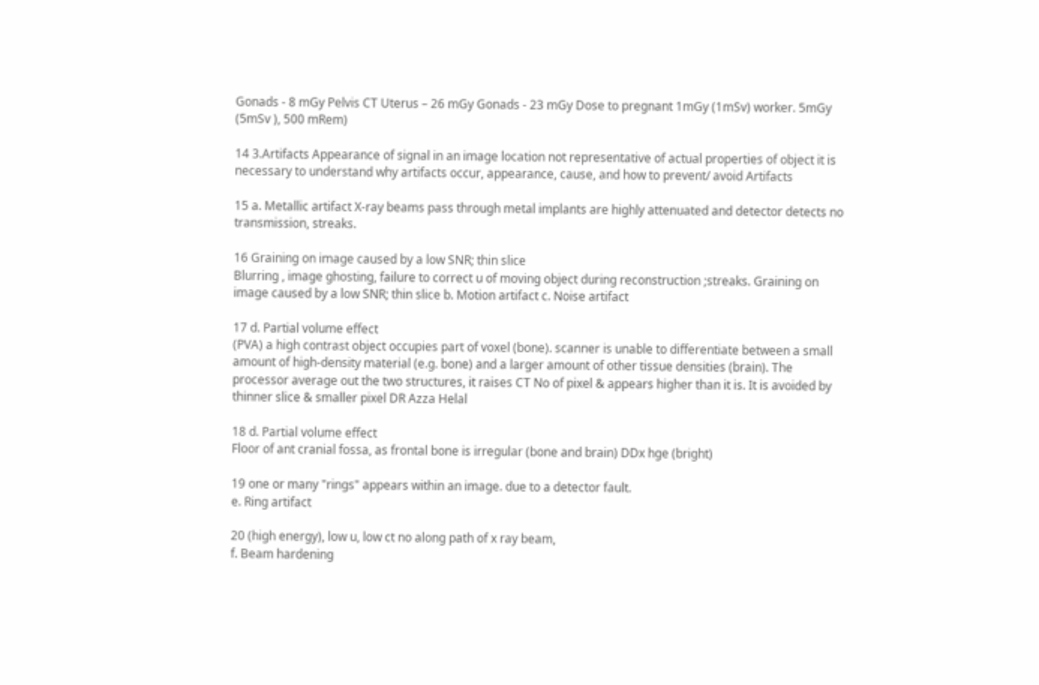Gonads - 8 mGy Pelvis CT Uterus – 26 mGy Gonads - 23 mGy Dose to pregnant 1mGy (1mSv) worker. 5mGy (5mSv ), 500 mRem)

14 3.Artifacts Appearance of signal in an image location not representative of actual properties of object it is necessary to understand why artifacts occur, appearance, cause, and how to prevent/ avoid Artifacts

15 a. Metallic artifact X-ray beams pass through metal implants are highly attenuated and detector detects no transmission, streaks.

16 Graining on image caused by a low SNR; thin slice
Blurring , image ghosting, failure to correct u of moving object during reconstruction ;streaks. Graining on image caused by a low SNR; thin slice b. Motion artifact c. Noise artifact

17 d. Partial volume effect
(PVA) a high contrast object occupies part of voxel (bone). scanner is unable to differentiate between a small amount of high-density material (e.g. bone) and a larger amount of other tissue densities (brain). The processor average out the two structures, it raises CT No of pixel & appears higher than it is. It is avoided by thinner slice & smaller pixel DR Azza Helal

18 d. Partial volume effect
Floor of ant cranial fossa, as frontal bone is irregular (bone and brain) DDx hge (bright)

19 one or many "rings" appears within an image. due to a detector fault.
e. Ring artifact

20 (high energy), low u, low ct no along path of x ray beam,
f. Beam hardening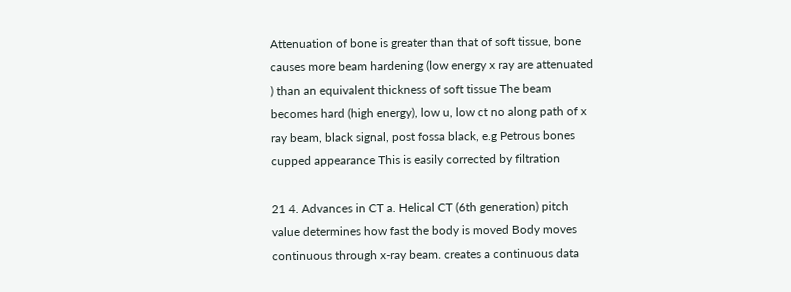Attenuation of bone is greater than that of soft tissue, bone causes more beam hardening (low energy x ray are attenuated ) than an equivalent thickness of soft tissue The beam becomes hard (high energy), low u, low ct no along path of x ray beam, black signal, post fossa black, e.g Petrous bones cupped appearance This is easily corrected by filtration

21 4. Advances in CT a. Helical CT (6th generation) pitch value determines how fast the body is moved Body moves continuous through x-ray beam. creates a continuous data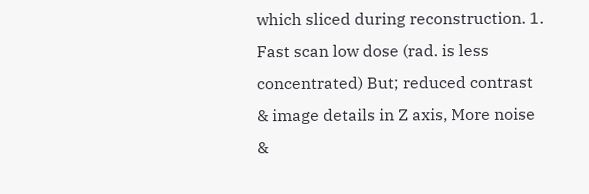which sliced during reconstruction. 1. Fast scan low dose (rad. is less concentrated) But; reduced contrast & image details in Z axis, More noise &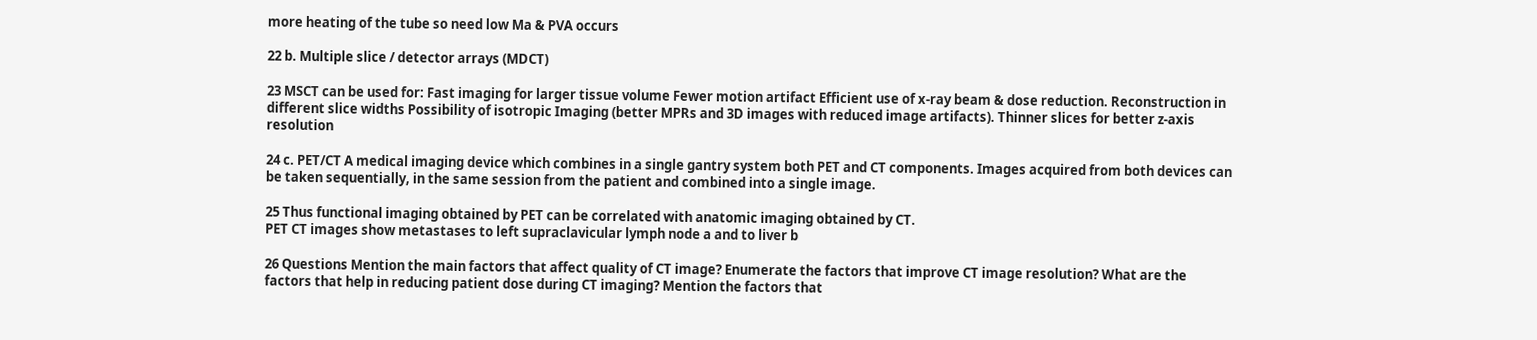more heating of the tube so need low Ma & PVA occurs

22 b. Multiple slice / detector arrays (MDCT)

23 MSCT can be used for: Fast imaging for larger tissue volume Fewer motion artifact Efficient use of x-ray beam & dose reduction. Reconstruction in different slice widths Possibility of isotropic Imaging (better MPRs and 3D images with reduced image artifacts). Thinner slices for better z-axis resolution

24 c. PET/CT A medical imaging device which combines in a single gantry system both PET and CT components. Images acquired from both devices can be taken sequentially, in the same session from the patient and combined into a single image.

25 Thus functional imaging obtained by PET can be correlated with anatomic imaging obtained by CT.
PET CT images show metastases to left supraclavicular lymph node a and to liver b

26 Questions Mention the main factors that affect quality of CT image? Enumerate the factors that improve CT image resolution? What are the factors that help in reducing patient dose during CT imaging? Mention the factors that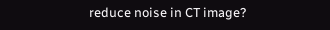reduce noise in CT image?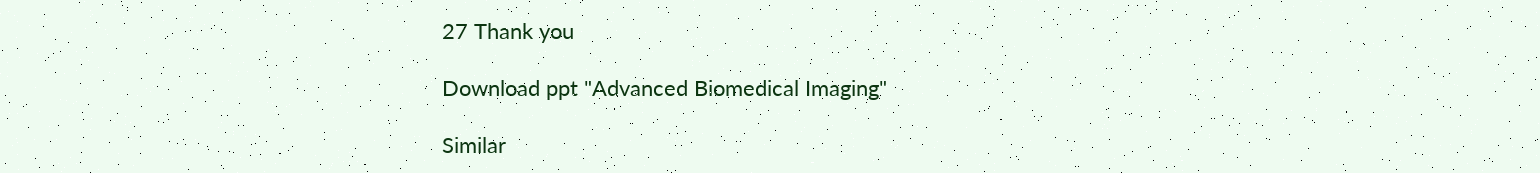27 Thank you

Download ppt "Advanced Biomedical Imaging"

Similar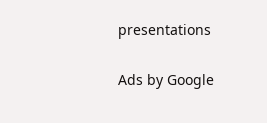presentations

Ads by Google